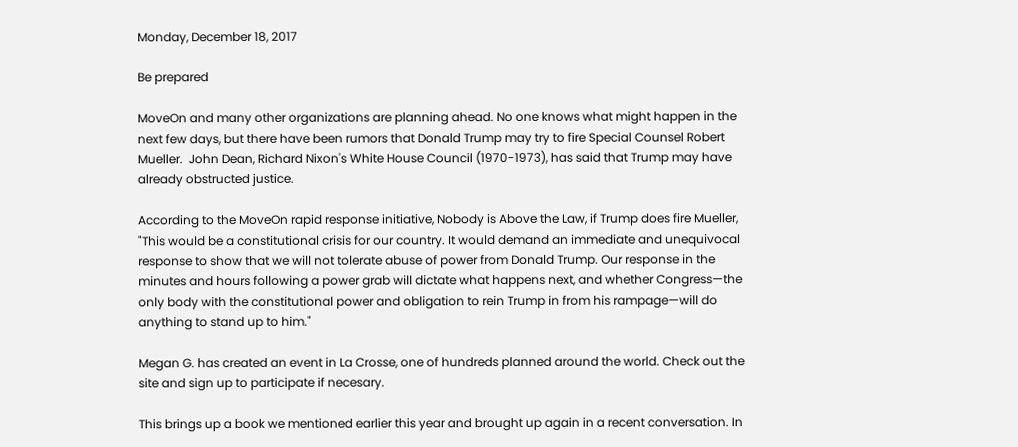Monday, December 18, 2017

Be prepared

MoveOn and many other organizations are planning ahead. No one knows what might happen in the next few days, but there have been rumors that Donald Trump may try to fire Special Counsel Robert Mueller.  John Dean, Richard Nixon's White House Council (1970-1973), has said that Trump may have already obstructed justice.

According to the MoveOn rapid response initiative, Nobody is Above the Law, if Trump does fire Mueller, "This would be a constitutional crisis for our country. It would demand an immediate and unequivocal response to show that we will not tolerate abuse of power from Donald Trump. Our response in the minutes and hours following a power grab will dictate what happens next, and whether Congress—the only body with the constitutional power and obligation to rein Trump in from his rampage—will do anything to stand up to him."

Megan G. has created an event in La Crosse, one of hundreds planned around the world. Check out the site and sign up to participate if necesary.

This brings up a book we mentioned earlier this year and brought up again in a recent conversation. In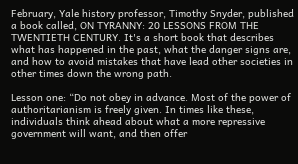February, Yale history professor, Timothy Snyder, published a book called, ON TYRANNY: 20 LESSONS FROM THE TWENTIETH CENTURY. It's a short book that describes what has happened in the past, what the danger signs are, and how to avoid mistakes that have lead other societies in other times down the wrong path.

Lesson one: “Do not obey in advance. Most of the power of authoritarianism is freely given. In times like these, individuals think ahead about what a more repressive government will want, and then offer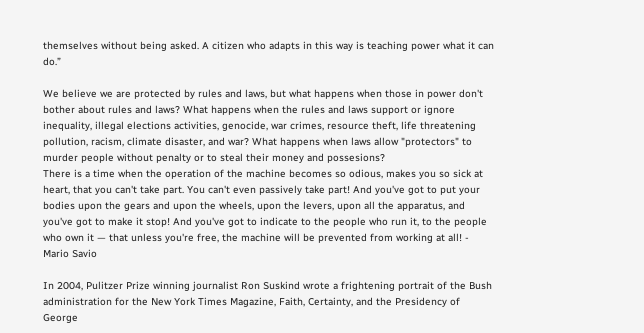themselves without being asked. A citizen who adapts in this way is teaching power what it can do.”

We believe we are protected by rules and laws, but what happens when those in power don't bother about rules and laws? What happens when the rules and laws support or ignore inequality, illegal elections activities, genocide, war crimes, resource theft, life threatening pollution, racism, climate disaster, and war? What happens when laws allow "protectors" to murder people without penalty or to steal their money and possesions?
There is a time when the operation of the machine becomes so odious, makes you so sick at heart, that you can't take part. You can't even passively take part! And you've got to put your bodies upon the gears and upon the wheels, upon the levers, upon all the apparatus, and you've got to make it stop! And you've got to indicate to the people who run it, to the people who own it — that unless you're free, the machine will be prevented from working at all! - Mario Savio

In 2004, Pulitzer Prize winning journalist Ron Suskind wrote a frightening portrait of the Bush administration for the New York Times Magazine, Faith, Certainty, and the Presidency of George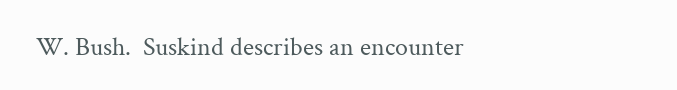W. Bush.  Suskind describes an encounter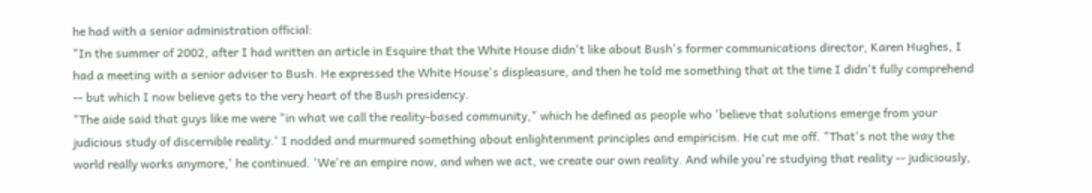he had with a senior administration official:
"In the summer of 2002, after I had written an article in Esquire that the White House didn't like about Bush's former communications director, Karen Hughes, I had a meeting with a senior adviser to Bush. He expressed the White House's displeasure, and then he told me something that at the time I didn't fully comprehend -- but which I now believe gets to the very heart of the Bush presidency.
"The aide said that guys like me were "in what we call the reality-based community," which he defined as people who 'believe that solutions emerge from your judicious study of discernible reality.' I nodded and murmured something about enlightenment principles and empiricism. He cut me off. "That's not the way the world really works anymore,' he continued. 'We're an empire now, and when we act, we create our own reality. And while you're studying that reality -- judiciously,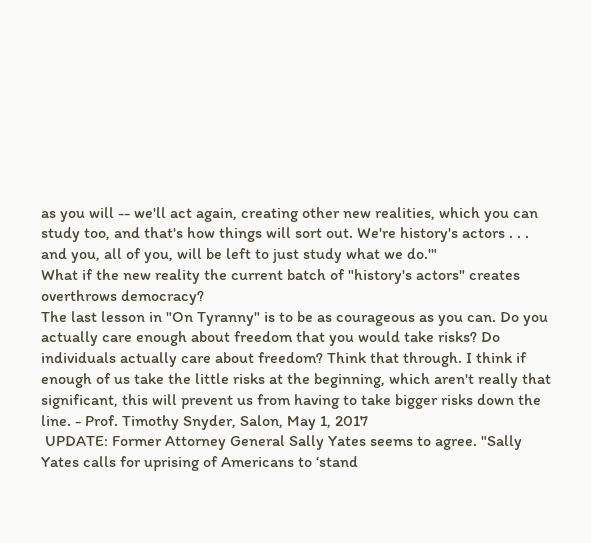as you will -- we'll act again, creating other new realities, which you can study too, and that's how things will sort out. We're history's actors . . . and you, all of you, will be left to just study what we do.'"
What if the new reality the current batch of "history's actors" creates overthrows democracy?
The last lesson in "On Tyranny" is to be as courageous as you can. Do you actually care enough about freedom that you would take risks? Do individuals actually care about freedom? Think that through. I think if enough of us take the little risks at the beginning, which aren't really that significant, this will prevent us from having to take bigger risks down the line. - Prof. Timothy Snyder, Salon, May 1, 2017
 UPDATE: Former Attorney General Sally Yates seems to agree. "Sally Yates calls for uprising of Americans to ‘stand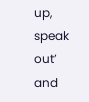up, speak out’ and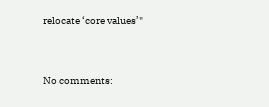relocate ‘core values’"


No comments: